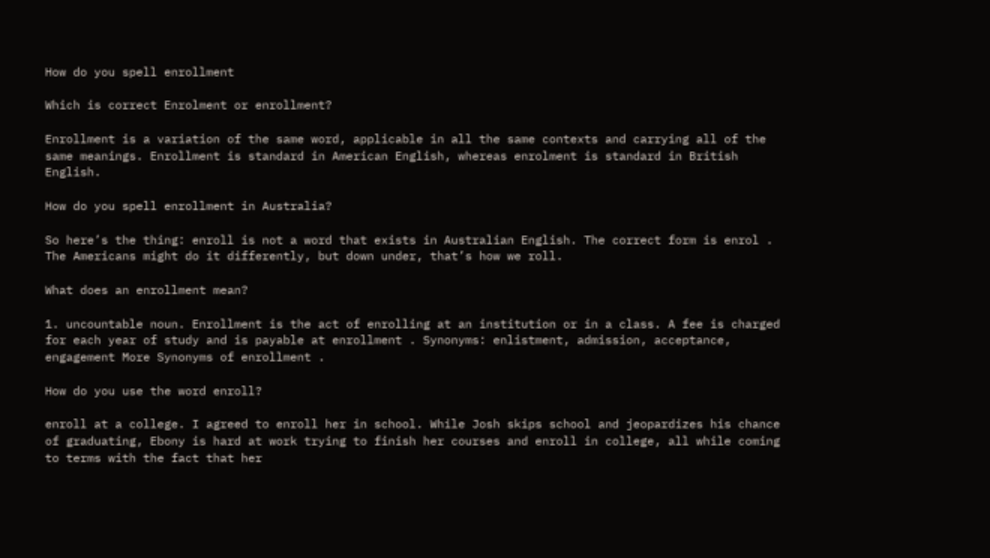How do you spell enrollment

Which is correct Enrolment or enrollment?

Enrollment is a variation of the same word, applicable in all the same contexts and carrying all of the same meanings. Enrollment is standard in American English, whereas enrolment is standard in British English.

How do you spell enrollment in Australia?

So here’s the thing: enroll is not a word that exists in Australian English. The correct form is enrol . The Americans might do it differently, but down under, that’s how we roll.

What does an enrollment mean?

1. uncountable noun. Enrollment is the act of enrolling at an institution or in a class. A fee is charged for each year of study and is payable at enrollment . Synonyms: enlistment, admission, acceptance, engagement More Synonyms of enrollment .

How do you use the word enroll?

enroll at a college. I agreed to enroll her in school. While Josh skips school and jeopardizes his chance of graduating, Ebony is hard at work trying to finish her courses and enroll in college, all while coming to terms with the fact that her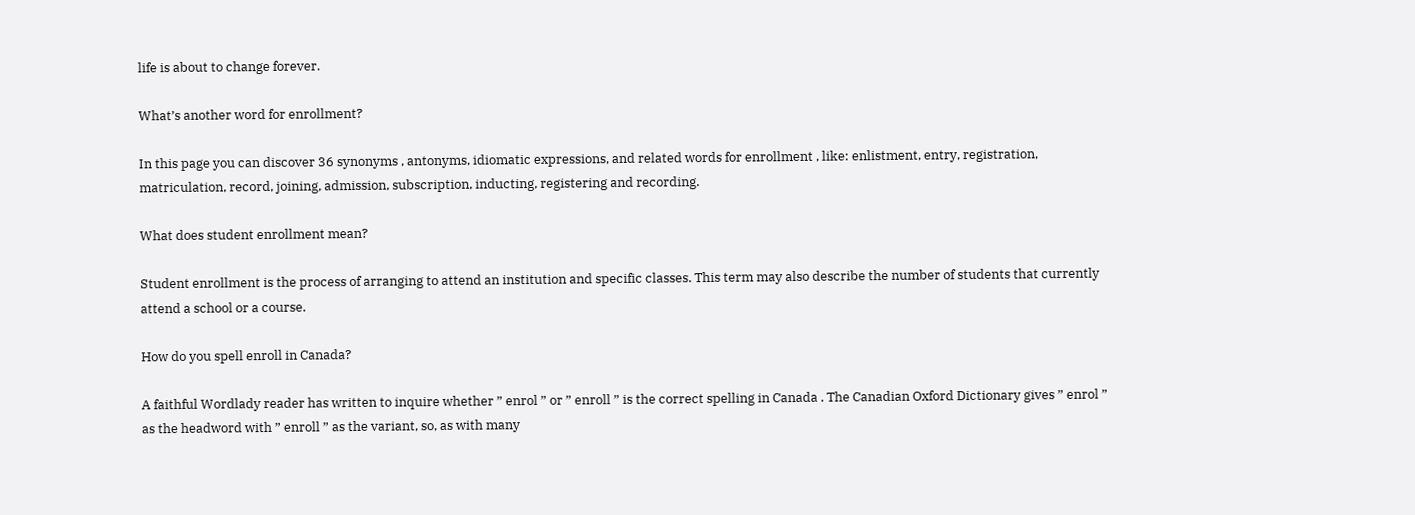life is about to change forever.

What’s another word for enrollment?

In this page you can discover 36 synonyms , antonyms, idiomatic expressions, and related words for enrollment , like: enlistment, entry, registration, matriculation, record, joining, admission, subscription, inducting, registering and recording.

What does student enrollment mean?

Student enrollment is the process of arranging to attend an institution and specific classes. This term may also describe the number of students that currently attend a school or a course.

How do you spell enroll in Canada?

A faithful Wordlady reader has written to inquire whether ” enrol ” or ” enroll ” is the correct spelling in Canada . The Canadian Oxford Dictionary gives ” enrol ” as the headword with ” enroll ” as the variant, so, as with many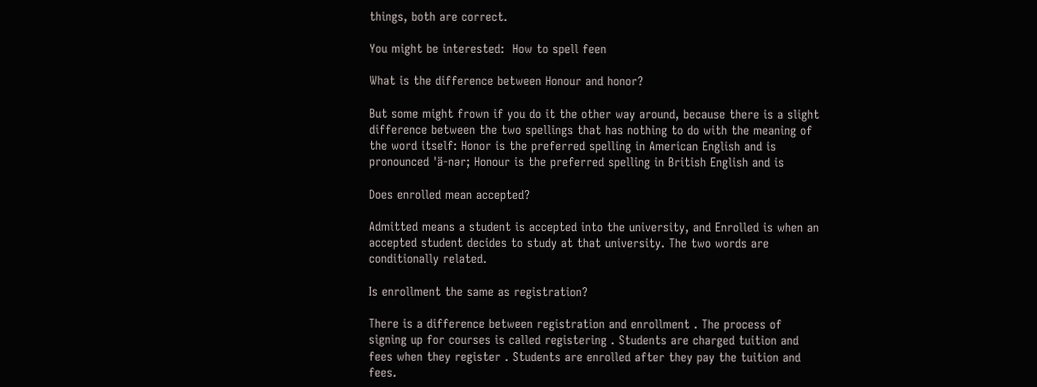things, both are correct.

You might be interested:  How to spell feen

What is the difference between Honour and honor?

But some might frown if you do it the other way around, because there is a slight difference between the two spellings that has nothing to do with the meaning of the word itself: Honor is the preferred spelling in American English and is pronounced ˈä-nər; Honour is the preferred spelling in British English and is

Does enrolled mean accepted?

Admitted means a student is accepted into the university, and Enrolled is when an accepted student decides to study at that university. The two words are conditionally related.

Is enrollment the same as registration?

There is a difference between registration and enrollment . The process of signing up for courses is called registering . Students are charged tuition and fees when they register . Students are enrolled after they pay the tuition and fees.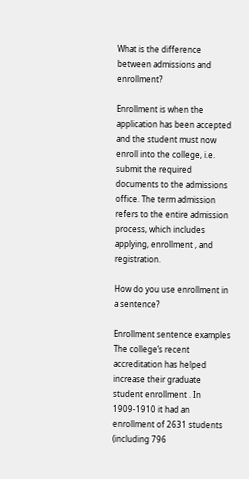What is the difference between admissions and enrollment?

Enrollment is when the application has been accepted and the student must now enroll into the college, i.e. submit the required documents to the admissions office. The term admission refers to the entire admission process, which includes applying, enrollment , and registration.

How do you use enrollment in a sentence?

Enrollment sentence examples The college’s recent accreditation has helped increase their graduate student enrollment . In 1909-1910 it had an enrollment of 2631 students (including 796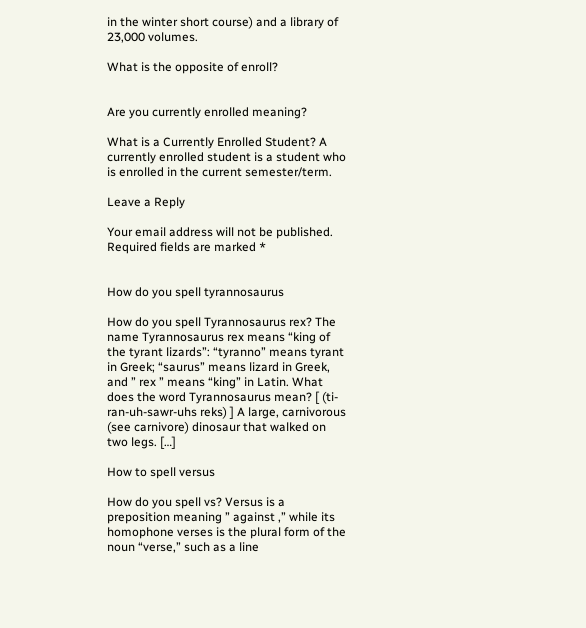in the winter short course) and a library of 23,000 volumes.

What is the opposite of enroll?


Are you currently enrolled meaning?

What is a Currently Enrolled Student? A currently enrolled student is a student who is enrolled in the current semester/term.

Leave a Reply

Your email address will not be published. Required fields are marked *


How do you spell tyrannosaurus

How do you spell Tyrannosaurus rex? The name Tyrannosaurus rex means “king of the tyrant lizards”: “tyranno” means tyrant in Greek; “saurus” means lizard in Greek, and ” rex ” means “king” in Latin. What does the word Tyrannosaurus mean? [ (ti-ran-uh-sawr-uhs reks) ] A large, carnivorous (see carnivore) dinosaur that walked on two legs. […]

How to spell versus

How do you spell vs? Versus is a preposition meaning ” against ,” while its homophone verses is the plural form of the noun “verse,” such as a line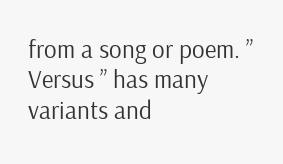from a song or poem. ” Versus ” has many variants and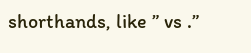shorthands, like ” vs .”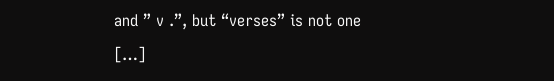and ” v .”, but “verses” is not one […]